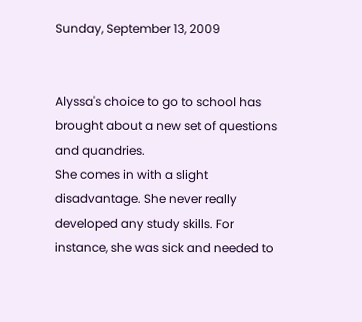Sunday, September 13, 2009


Alyssa's choice to go to school has brought about a new set of questions and quandries.
She comes in with a slight disadvantage. She never really developed any study skills. For instance, she was sick and needed to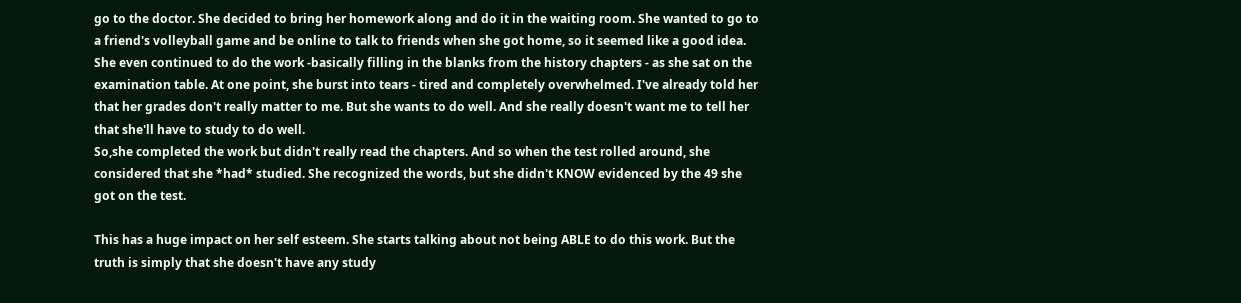go to the doctor. She decided to bring her homework along and do it in the waiting room. She wanted to go to a friend's volleyball game and be online to talk to friends when she got home, so it seemed like a good idea. She even continued to do the work -basically filling in the blanks from the history chapters - as she sat on the examination table. At one point, she burst into tears - tired and completely overwhelmed. I've already told her that her grades don't really matter to me. But she wants to do well. And she really doesn't want me to tell her that she'll have to study to do well.
So,she completed the work but didn't really read the chapters. And so when the test rolled around, she considered that she *had* studied. She recognized the words, but she didn't KNOW evidenced by the 49 she got on the test.

This has a huge impact on her self esteem. She starts talking about not being ABLE to do this work. But the truth is simply that she doesn't have any study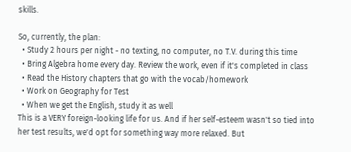skills.

So, currently, the plan:
  • Study 2 hours per night - no texting, no computer, no T.V. during this time
  • Bring Algebra home every day. Review the work, even if it's completed in class
  • Read the History chapters that go with the vocab/homework
  • Work on Geography for Test
  • When we get the English, study it as well
This is a VERY foreign-looking life for us. And if her self-esteem wasn't so tied into her test results, we'd opt for something way more relaxed. But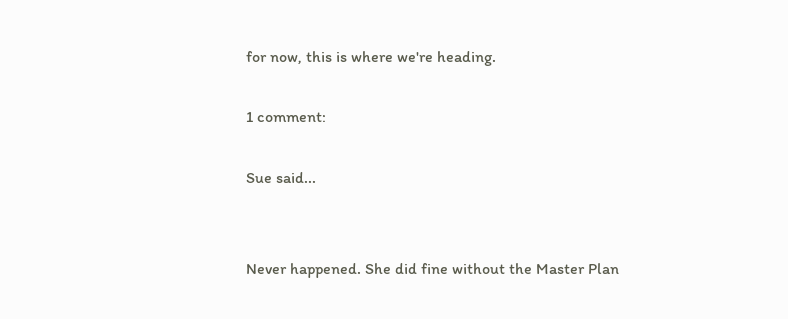for now, this is where we're heading.

1 comment:

Sue said...


Never happened. She did fine without the Master Plan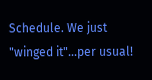Schedule. We just "winged it"...per usual!